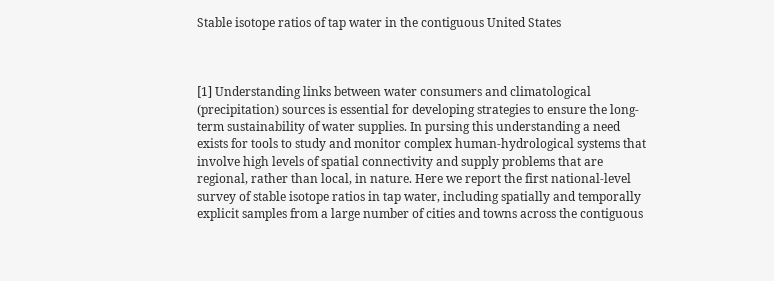Stable isotope ratios of tap water in the contiguous United States



[1] Understanding links between water consumers and climatological (precipitation) sources is essential for developing strategies to ensure the long-term sustainability of water supplies. In pursing this understanding a need exists for tools to study and monitor complex human-hydrological systems that involve high levels of spatial connectivity and supply problems that are regional, rather than local, in nature. Here we report the first national-level survey of stable isotope ratios in tap water, including spatially and temporally explicit samples from a large number of cities and towns across the contiguous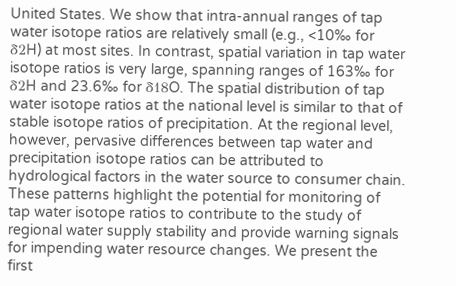United States. We show that intra-annual ranges of tap water isotope ratios are relatively small (e.g., <10‰ for δ2H) at most sites. In contrast, spatial variation in tap water isotope ratios is very large, spanning ranges of 163‰ for δ2H and 23.6‰ for δ18O. The spatial distribution of tap water isotope ratios at the national level is similar to that of stable isotope ratios of precipitation. At the regional level, however, pervasive differences between tap water and precipitation isotope ratios can be attributed to hydrological factors in the water source to consumer chain. These patterns highlight the potential for monitoring of tap water isotope ratios to contribute to the study of regional water supply stability and provide warning signals for impending water resource changes. We present the first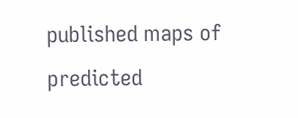published maps of predicted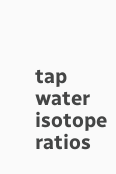tap water isotope ratios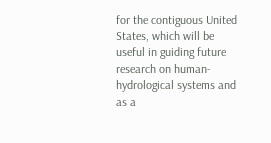for the contiguous United States, which will be useful in guiding future research on human-hydrological systems and as a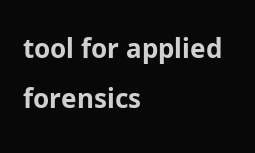tool for applied forensics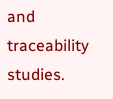and traceability studies.